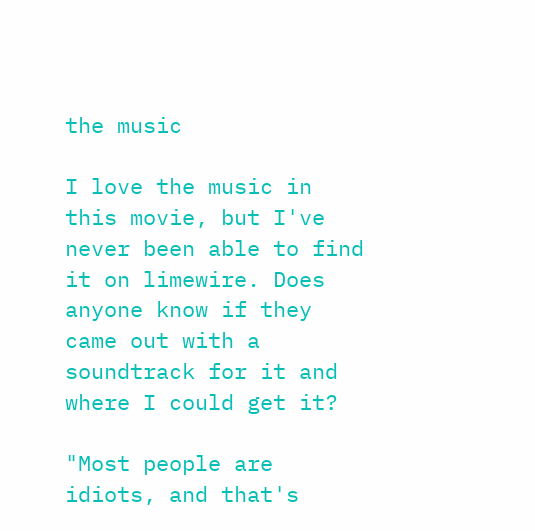the music

I love the music in this movie, but I've never been able to find it on limewire. Does anyone know if they came out with a soundtrack for it and where I could get it?

"Most people are idiots, and that's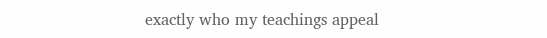exactly who my teachings appeal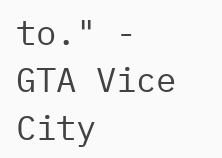to." - GTA Vice City